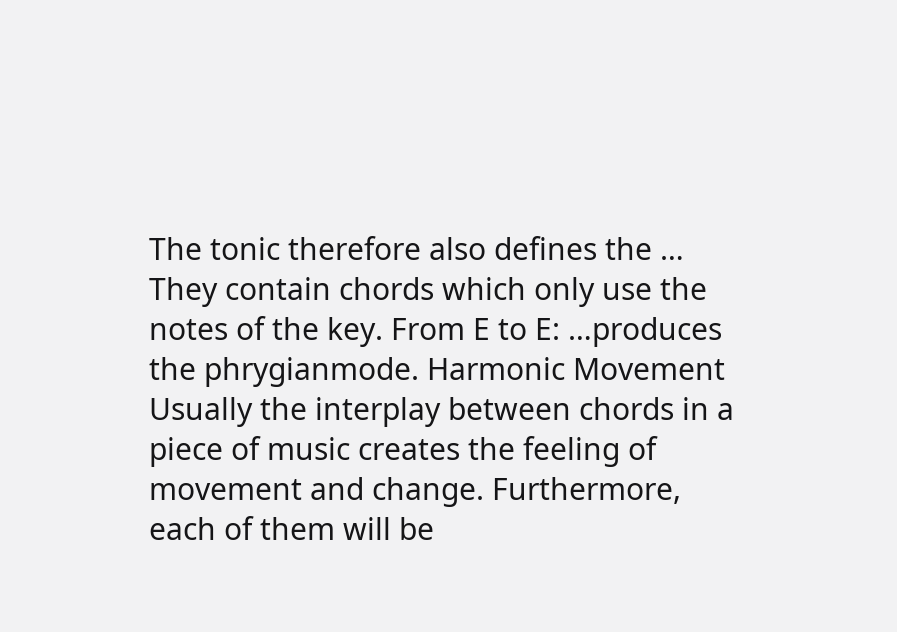The tonic therefore also defines the … They contain chords which only use the notes of the key. From E to E: …produces the phrygianmode. Harmonic Movement Usually the interplay between chords in a piece of music creates the feeling of movement and change. Furthermore, each of them will be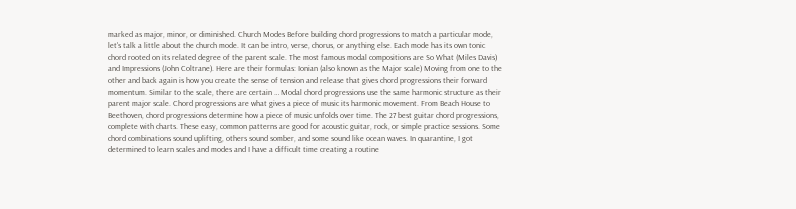marked as major, minor, or diminished. Church Modes Before building chord progressions to match a particular mode, let's talk a little about the church mode. It can be intro, verse, chorus, or anything else. Each mode has its own tonic chord rooted on its related degree of the parent scale. The most famous modal compositions are So What (Miles Davis) and Impressions (John Coltrane). Here are their formulas: Ionian (also known as the Major scale) Moving from one to the other and back again is how you create the sense of tension and release that gives chord progressions their forward momentum. Similar to the scale, there are certain … Modal chord progressions use the same harmonic structure as their parent major scale. Chord progressions are what gives a piece of music its harmonic movement. From Beach House to Beethoven, chord progressions determine how a piece of music unfolds over time. The 27 best guitar chord progressions, complete with charts. These easy, common patterns are good for acoustic guitar, rock, or simple practice sessions. Some chord combinations sound uplifting, others sound somber, and some sound like ocean waves. In quarantine, I got determined to learn scales and modes and I have a difficult time creating a routine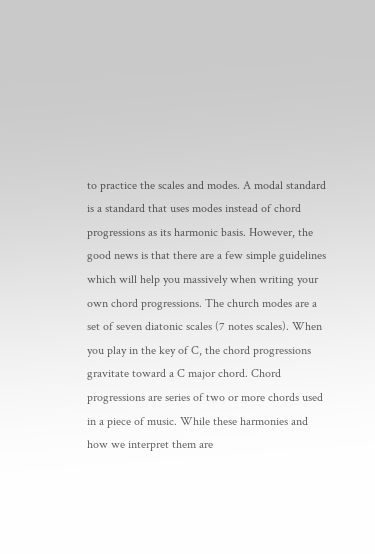to practice the scales and modes. A modal standard is a standard that uses modes instead of chord progressions as its harmonic basis. However, the good news is that there are a few simple guidelines which will help you massively when writing your own chord progressions. The church modes are a set of seven diatonic scales (7 notes scales). When you play in the key of C, the chord progressions gravitate toward a C major chord. Chord progressions are series of two or more chords used in a piece of music. While these harmonies and how we interpret them are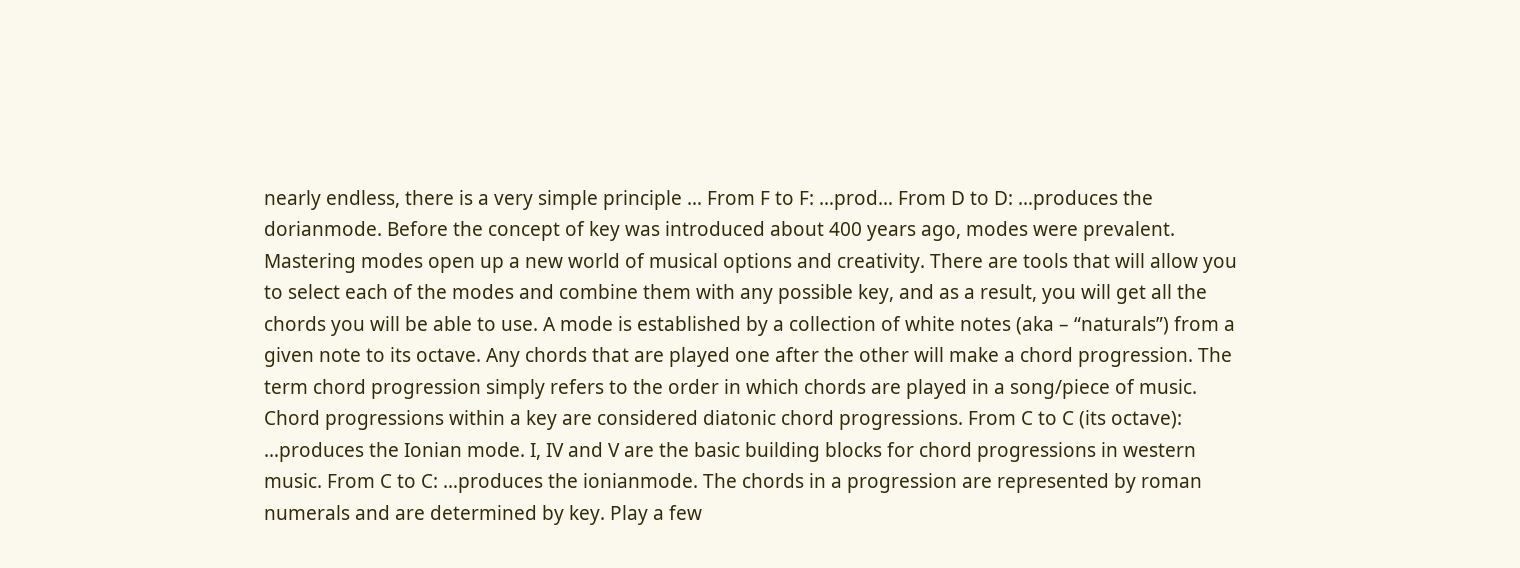nearly endless, there is a very simple principle … From F to F: …prod… From D to D: …produces the dorianmode. Before the concept of key was introduced about 400 years ago, modes were prevalent. Mastering modes open up a new world of musical options and creativity. There are tools that will allow you to select each of the modes and combine them with any possible key, and as a result, you will get all the chords you will be able to use. A mode is established by a collection of white notes (aka – “naturals”) from a given note to its octave. Any chords that are played one after the other will make a chord progression. The term chord progression simply refers to the order in which chords are played in a song/piece of music. Chord progressions within a key are considered diatonic chord progressions. From C to C (its octave): …produces the Ionian mode. I, IV and V are the basic building blocks for chord progressions in western music. From C to C: …produces the ionianmode. The chords in a progression are represented by roman numerals and are determined by key. Play a few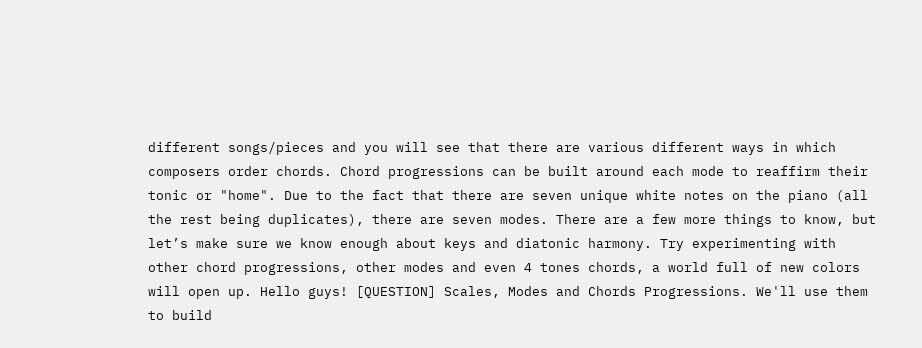different songs/pieces and you will see that there are various different ways in which composers order chords. Chord progressions can be built around each mode to reaffirm their tonic or "home". Due to the fact that there are seven unique white notes on the piano (all the rest being duplicates), there are seven modes. There are a few more things to know, but let’s make sure we know enough about keys and diatonic harmony. Try experimenting with other chord progressions, other modes and even 4 tones chords, a world full of new colors will open up. Hello guys! [QUESTION] Scales, Modes and Chords Progressions. We'll use them to build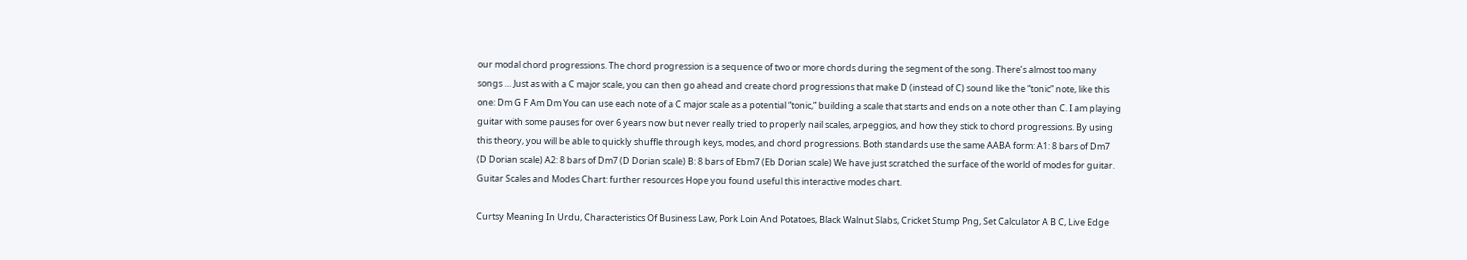our modal chord progressions. The chord progression is a sequence of two or more chords during the segment of the song. There’s almost too many songs … Just as with a C major scale, you can then go ahead and create chord progressions that make D (instead of C) sound like the “tonic” note, like this one: Dm G F Am Dm You can use each note of a C major scale as a potential “tonic,” building a scale that starts and ends on a note other than C. I am playing guitar with some pauses for over 6 years now but never really tried to properly nail scales, arpeggios, and how they stick to chord progressions. By using this theory, you will be able to quickly shuffle through keys, modes, and chord progressions. Both standards use the same AABA form: A1: 8 bars of Dm7 (D Dorian scale) A2: 8 bars of Dm7 (D Dorian scale) B: 8 bars of Ebm7 (Eb Dorian scale) We have just scratched the surface of the world of modes for guitar. Guitar Scales and Modes Chart: further resources Hope you found useful this interactive modes chart.

Curtsy Meaning In Urdu, Characteristics Of Business Law, Pork Loin And Potatoes, Black Walnut Slabs, Cricket Stump Png, Set Calculator A B C, Live Edge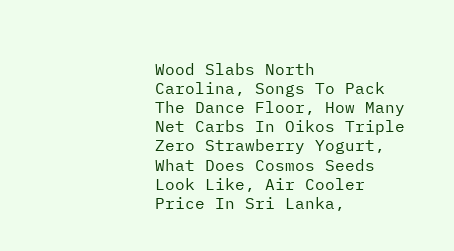Wood Slabs North Carolina, Songs To Pack The Dance Floor, How Many Net Carbs In Oikos Triple Zero Strawberry Yogurt, What Does Cosmos Seeds Look Like, Air Cooler Price In Sri Lanka,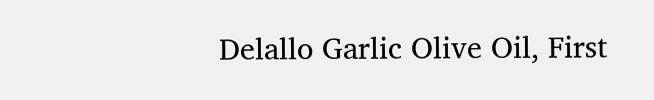Delallo Garlic Olive Oil, First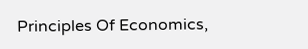Principles Of Economics,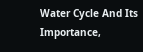Water Cycle And Its Importance,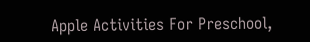Apple Activities For Preschool,